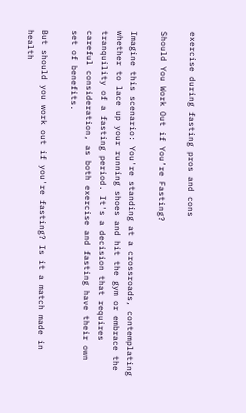exercise during fasting pros and cons

Should You Work Out if You’re Fasting?

Imagine this scenario: You're standing at a crossroads, contemplating whether to lace up your running shoes and hit the gym or embrace the tranquility of a fasting period. It's a decision that requires careful consideration, as both exercise and fasting have their own set of benefits.

But should you work out if you're fasting? Is it a match made in health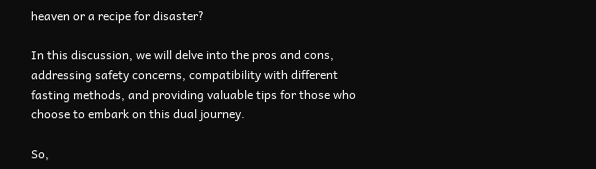heaven or a recipe for disaster?

In this discussion, we will delve into the pros and cons, addressing safety concerns, compatibility with different fasting methods, and providing valuable tips for those who choose to embark on this dual journey.

So,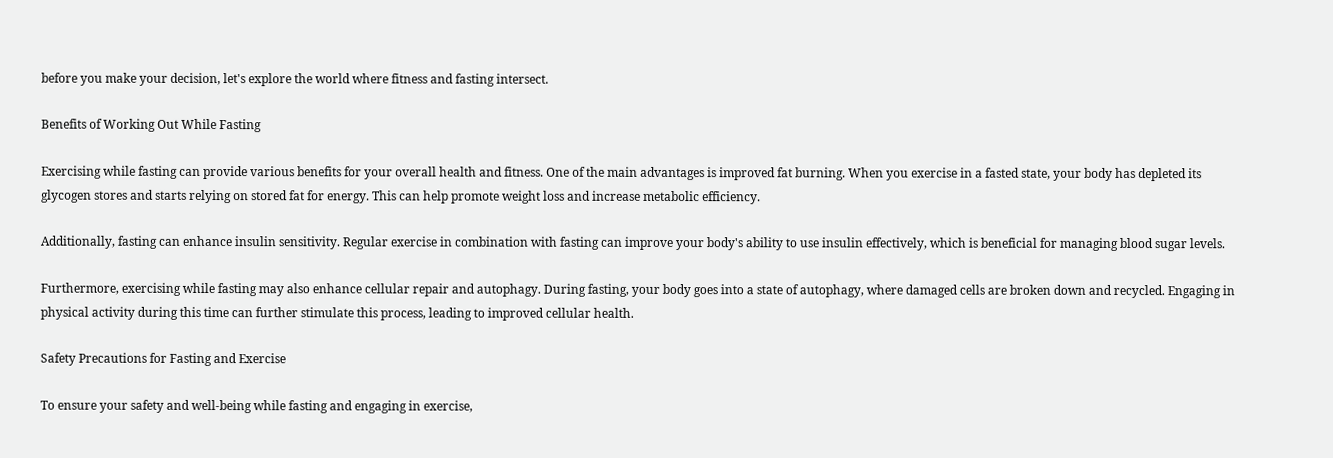before you make your decision, let's explore the world where fitness and fasting intersect.

Benefits of Working Out While Fasting

Exercising while fasting can provide various benefits for your overall health and fitness. One of the main advantages is improved fat burning. When you exercise in a fasted state, your body has depleted its glycogen stores and starts relying on stored fat for energy. This can help promote weight loss and increase metabolic efficiency.

Additionally, fasting can enhance insulin sensitivity. Regular exercise in combination with fasting can improve your body's ability to use insulin effectively, which is beneficial for managing blood sugar levels.

Furthermore, exercising while fasting may also enhance cellular repair and autophagy. During fasting, your body goes into a state of autophagy, where damaged cells are broken down and recycled. Engaging in physical activity during this time can further stimulate this process, leading to improved cellular health.

Safety Precautions for Fasting and Exercise

To ensure your safety and well-being while fasting and engaging in exercise,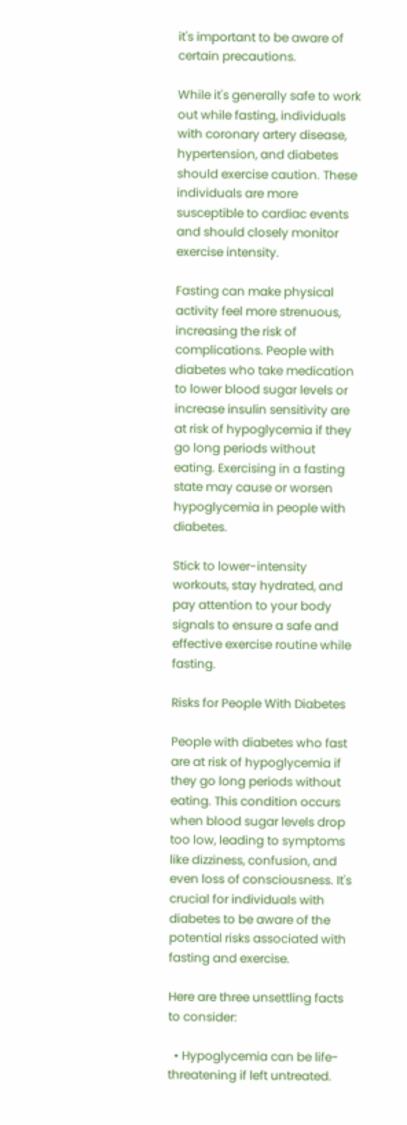it's important to be aware of certain precautions.

While it's generally safe to work out while fasting, individuals with coronary artery disease, hypertension, and diabetes should exercise caution. These individuals are more susceptible to cardiac events and should closely monitor exercise intensity.

Fasting can make physical activity feel more strenuous, increasing the risk of complications. People with diabetes who take medication to lower blood sugar levels or increase insulin sensitivity are at risk of hypoglycemia if they go long periods without eating. Exercising in a fasting state may cause or worsen hypoglycemia in people with diabetes.

Stick to lower-intensity workouts, stay hydrated, and pay attention to your body signals to ensure a safe and effective exercise routine while fasting.

Risks for People With Diabetes

People with diabetes who fast are at risk of hypoglycemia if they go long periods without eating. This condition occurs when blood sugar levels drop too low, leading to symptoms like dizziness, confusion, and even loss of consciousness. It's crucial for individuals with diabetes to be aware of the potential risks associated with fasting and exercise.

Here are three unsettling facts to consider:

  • Hypoglycemia can be life-threatening if left untreated.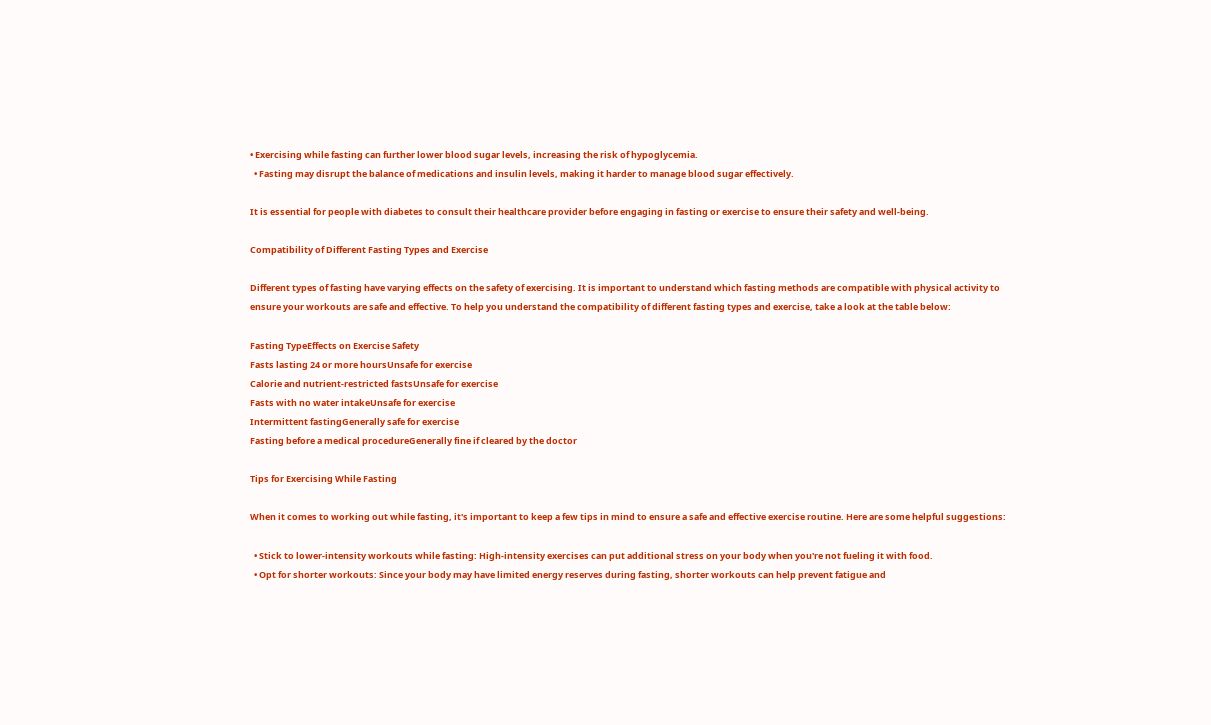• Exercising while fasting can further lower blood sugar levels, increasing the risk of hypoglycemia.
  • Fasting may disrupt the balance of medications and insulin levels, making it harder to manage blood sugar effectively.

It is essential for people with diabetes to consult their healthcare provider before engaging in fasting or exercise to ensure their safety and well-being.

Compatibility of Different Fasting Types and Exercise

Different types of fasting have varying effects on the safety of exercising. It is important to understand which fasting methods are compatible with physical activity to ensure your workouts are safe and effective. To help you understand the compatibility of different fasting types and exercise, take a look at the table below:

Fasting TypeEffects on Exercise Safety
Fasts lasting 24 or more hoursUnsafe for exercise
Calorie and nutrient-restricted fastsUnsafe for exercise
Fasts with no water intakeUnsafe for exercise
Intermittent fastingGenerally safe for exercise
Fasting before a medical procedureGenerally fine if cleared by the doctor

Tips for Exercising While Fasting

When it comes to working out while fasting, it's important to keep a few tips in mind to ensure a safe and effective exercise routine. Here are some helpful suggestions:

  • Stick to lower-intensity workouts while fasting: High-intensity exercises can put additional stress on your body when you're not fueling it with food.
  • Opt for shorter workouts: Since your body may have limited energy reserves during fasting, shorter workouts can help prevent fatigue and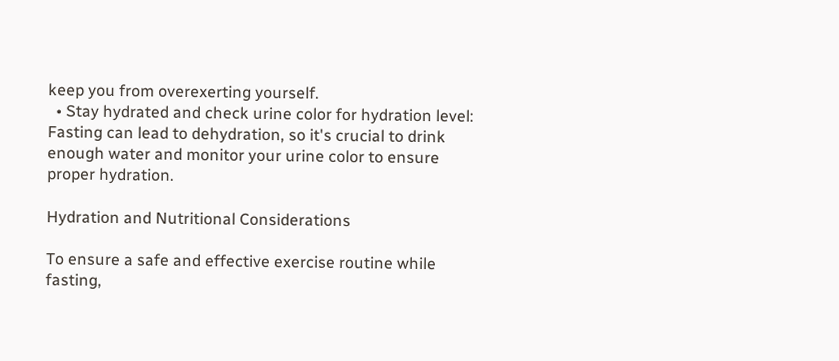keep you from overexerting yourself.
  • Stay hydrated and check urine color for hydration level: Fasting can lead to dehydration, so it's crucial to drink enough water and monitor your urine color to ensure proper hydration.

Hydration and Nutritional Considerations

To ensure a safe and effective exercise routine while fasting,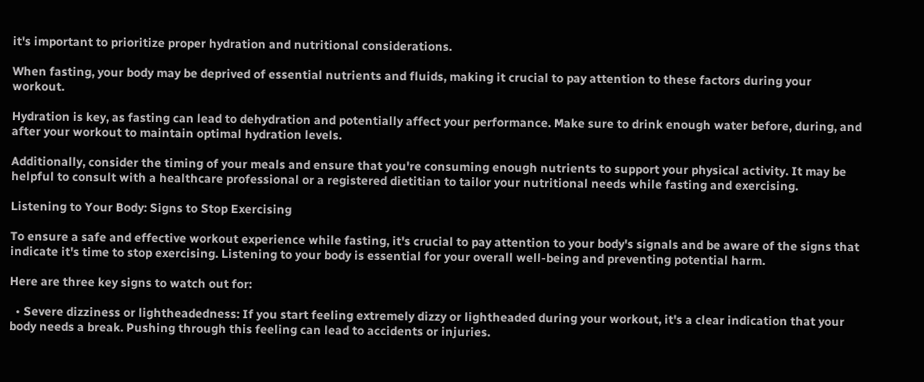it's important to prioritize proper hydration and nutritional considerations.

When fasting, your body may be deprived of essential nutrients and fluids, making it crucial to pay attention to these factors during your workout.

Hydration is key, as fasting can lead to dehydration and potentially affect your performance. Make sure to drink enough water before, during, and after your workout to maintain optimal hydration levels.

Additionally, consider the timing of your meals and ensure that you're consuming enough nutrients to support your physical activity. It may be helpful to consult with a healthcare professional or a registered dietitian to tailor your nutritional needs while fasting and exercising.

Listening to Your Body: Signs to Stop Exercising

To ensure a safe and effective workout experience while fasting, it's crucial to pay attention to your body's signals and be aware of the signs that indicate it's time to stop exercising. Listening to your body is essential for your overall well-being and preventing potential harm.

Here are three key signs to watch out for:

  • Severe dizziness or lightheadedness: If you start feeling extremely dizzy or lightheaded during your workout, it's a clear indication that your body needs a break. Pushing through this feeling can lead to accidents or injuries.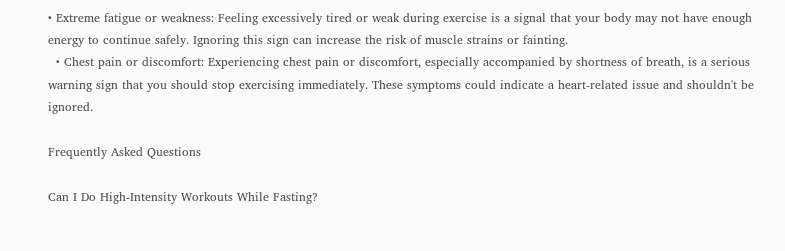• Extreme fatigue or weakness: Feeling excessively tired or weak during exercise is a signal that your body may not have enough energy to continue safely. Ignoring this sign can increase the risk of muscle strains or fainting.
  • Chest pain or discomfort: Experiencing chest pain or discomfort, especially accompanied by shortness of breath, is a serious warning sign that you should stop exercising immediately. These symptoms could indicate a heart-related issue and shouldn't be ignored.

Frequently Asked Questions

Can I Do High-Intensity Workouts While Fasting?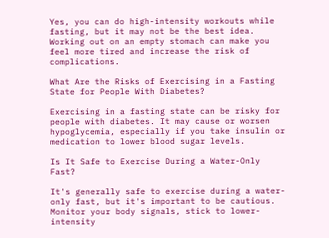Yes, you can do high-intensity workouts while fasting, but it may not be the best idea. Working out on an empty stomach can make you feel more tired and increase the risk of complications.

What Are the Risks of Exercising in a Fasting State for People With Diabetes?

Exercising in a fasting state can be risky for people with diabetes. It may cause or worsen hypoglycemia, especially if you take insulin or medication to lower blood sugar levels.

Is It Safe to Exercise During a Water-Only Fast?

It's generally safe to exercise during a water-only fast, but it's important to be cautious. Monitor your body signals, stick to lower-intensity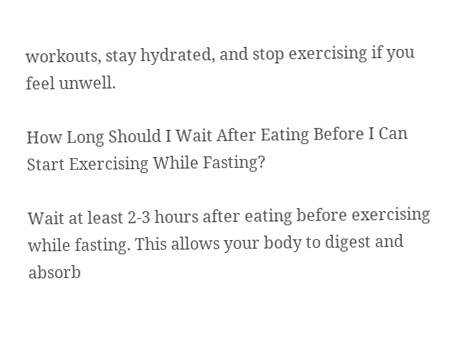workouts, stay hydrated, and stop exercising if you feel unwell.

How Long Should I Wait After Eating Before I Can Start Exercising While Fasting?

Wait at least 2-3 hours after eating before exercising while fasting. This allows your body to digest and absorb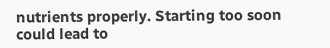nutrients properly. Starting too soon could lead to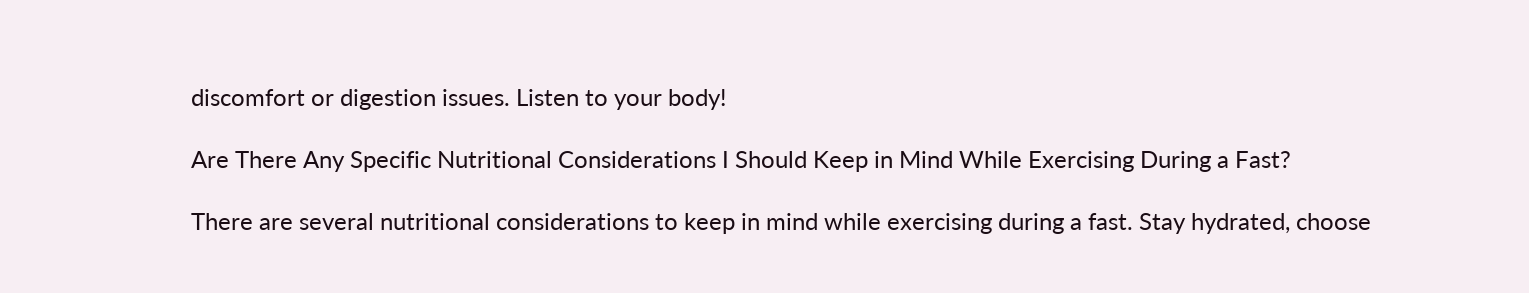discomfort or digestion issues. Listen to your body!

Are There Any Specific Nutritional Considerations I Should Keep in Mind While Exercising During a Fast?

There are several nutritional considerations to keep in mind while exercising during a fast. Stay hydrated, choose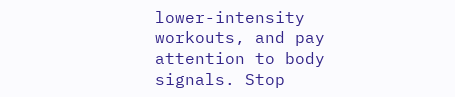lower-intensity workouts, and pay attention to body signals. Stop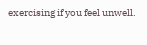exercising if you feel unwell.